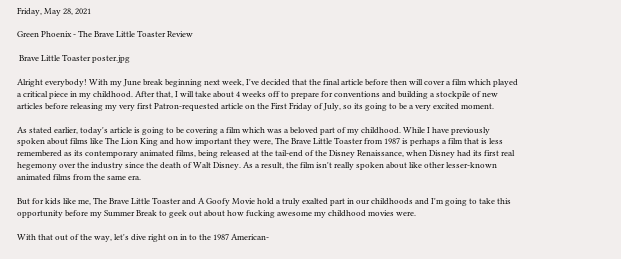Friday, May 28, 2021

Green Phoenix - The Brave Little Toaster Review

 Brave Little Toaster poster.jpg

Alright everybody! With my June break beginning next week, I've decided that the final article before then will cover a film which played a critical piece in my childhood. After that, I will take about 4 weeks off to prepare for conventions and building a stockpile of new articles before releasing my very first Patron-requested article on the First Friday of July, so its going to be a very excited moment.

As stated earlier, today's article is going to be covering a film which was a beloved part of my childhood. While I have previously spoken about films like The Lion King and how important they were, The Brave Little Toaster from 1987 is perhaps a film that is less remembered as its contemporary animated films, being released at the tail-end of the Disney Renaissance, when Disney had its first real hegemony over the industry since the death of Walt Disney. As a result, the film isn't really spoken about like other lesser-known animated films from the same era.

But for kids like me, The Brave Little Toaster and A Goofy Movie hold a truly exalted part in our childhoods and I'm going to take this opportunity before my Summer Break to geek out about how fucking awesome my childhood movies were.

With that out of the way, let's dive right on in to the 1987 American-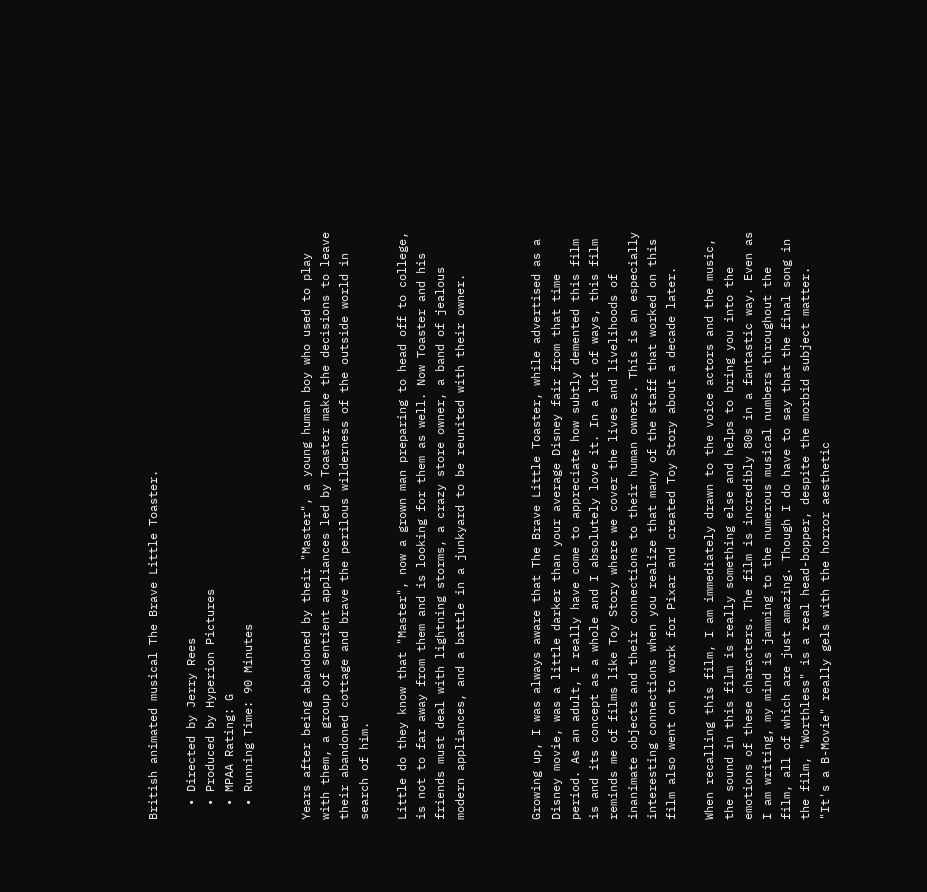British animated musical The Brave Little Toaster.

  • Directed by Jerry Rees
  • Produced by Hyperion Pictures
  • MPAA Rating: G
  • Running Time: 90 Minutes


Years after being abandoned by their "Master", a young human boy who used to play with them, a group of sentient appliances led by Toaster make the decisions to leave their abandoned cottage and brave the perilous wilderness of the outside world in search of him.

Little do they know that "Master", now a grown man preparing to head off to college, is not to far away from them and is looking for them as well. Now Toaster and his friends must deal with lightning storms, a crazy store owner, a band of jealous modern appliances, and a battle in a junkyard to be reunited with their owner.



Growing up, I was always aware that The Brave Little Toaster, while advertised as a Disney movie, was a little darker than your average Disney fair from that time period. As an adult, I really have come to appreciate how subtly demented this film is and its concept as a whole and I absolutely love it. In a lot of ways, this film reminds me of films like Toy Story where we cover the lives and livelihoods of inanimate objects and their connections to their human owners. This is an especially interesting connections when you realize that many of the staff that worked on this film also went on to work for Pixar and created Toy Story about a decade later.

When recalling this film, I am immediately drawn to the voice actors and the music, the sound in this film is really something else and helps to bring you into the emotions of these characters. The film is incredibly 80s in a fantastic way. Even as I am writing, my mind is jamming to the numerous musical numbers throughout the film, all of which are just amazing. Though I do have to say that the final song in the film, "Worthless" is a real head-bopper, despite the morbid subject matter. "It's a B-Movie" really gels with the horror aesthetic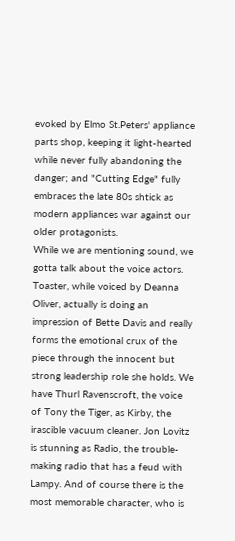evoked by Elmo St.Peters' appliance parts shop, keeping it light-hearted while never fully abandoning the danger; and "Cutting Edge" fully embraces the late 80s shtick as modern appliances war against our older protagonists.
While we are mentioning sound, we gotta talk about the voice actors. Toaster, while voiced by Deanna Oliver, actually is doing an impression of Bette Davis and really forms the emotional crux of the piece through the innocent but strong leadership role she holds. We have Thurl Ravenscroft, the voice of Tony the Tiger, as Kirby, the irascible vacuum cleaner. Jon Lovitz is stunning as Radio, the trouble-making radio that has a feud with Lampy. And of course there is the most memorable character, who is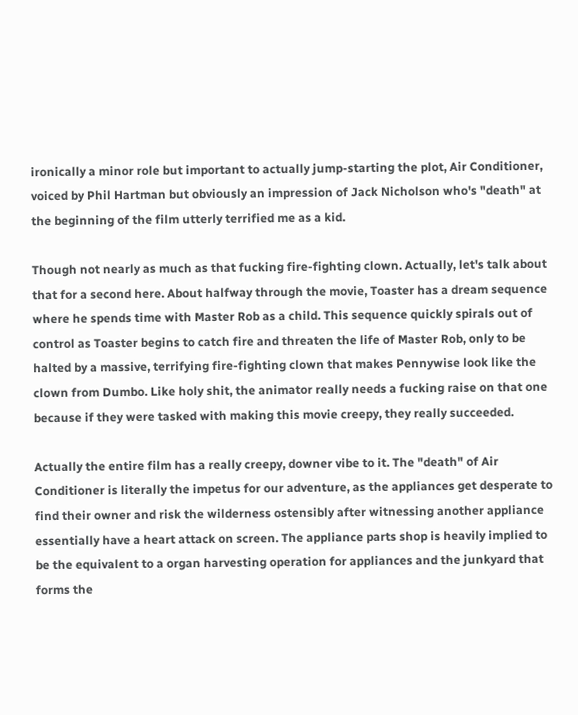ironically a minor role but important to actually jump-starting the plot, Air Conditioner, voiced by Phil Hartman but obviously an impression of Jack Nicholson who's "death" at the beginning of the film utterly terrified me as a kid.

Though not nearly as much as that fucking fire-fighting clown. Actually, let's talk about that for a second here. About halfway through the movie, Toaster has a dream sequence where he spends time with Master Rob as a child. This sequence quickly spirals out of control as Toaster begins to catch fire and threaten the life of Master Rob, only to be halted by a massive, terrifying fire-fighting clown that makes Pennywise look like the clown from Dumbo. Like holy shit, the animator really needs a fucking raise on that one because if they were tasked with making this movie creepy, they really succeeded.

Actually the entire film has a really creepy, downer vibe to it. The "death" of Air Conditioner is literally the impetus for our adventure, as the appliances get desperate to find their owner and risk the wilderness ostensibly after witnessing another appliance essentially have a heart attack on screen. The appliance parts shop is heavily implied to be the equivalent to a organ harvesting operation for appliances and the junkyard that forms the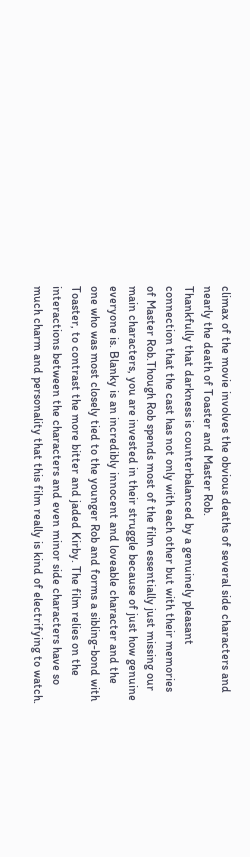climax of the movie involves the obvious deaths of several side characters and nearly the death of Toaster and Master Rob.
Thankfully that darkness is counterbalanced by a genuinely pleasant connection that the cast has not only with each other but with their memories of Master Rob.Though Rob spends most of the film essentially just missing our main characters, you are invested in their struggle because of just how genuine everyone is. Blanky is an incredibly innocent and loveable character and the one who was most closely tied to the younger Rob and forms a sibling-bond with Toaster, to contrast the more bitter and jaded Kirby. The film relies on the interactions between the characters and even minor side characters have so much charm and personality that this film really is kind of electrifying to watch.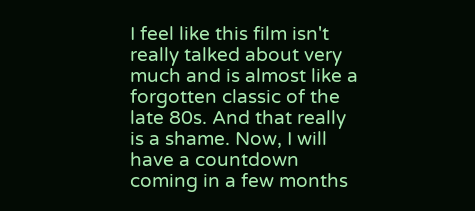I feel like this film isn't really talked about very much and is almost like a forgotten classic of the late 80s. And that really is a shame. Now, I will have a countdown coming in a few months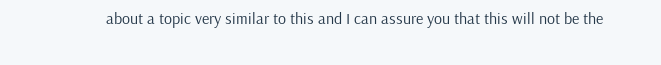about a topic very similar to this and I can assure you that this will not be the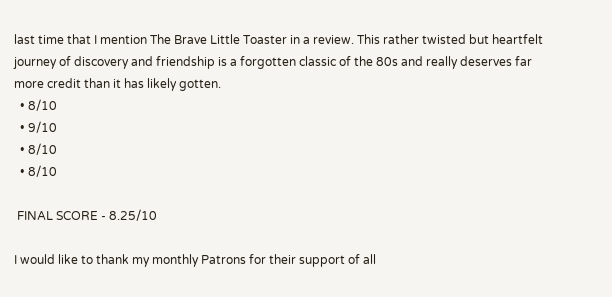last time that I mention The Brave Little Toaster in a review. This rather twisted but heartfelt journey of discovery and friendship is a forgotten classic of the 80s and really deserves far more credit than it has likely gotten.
  • 8/10
  • 9/10
  • 8/10
  • 8/10

 FINAL SCORE - 8.25/10

I would like to thank my monthly Patrons for their support of all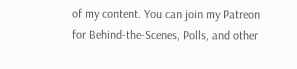of my content. You can join my Patreon for Behind-the-Scenes, Polls, and other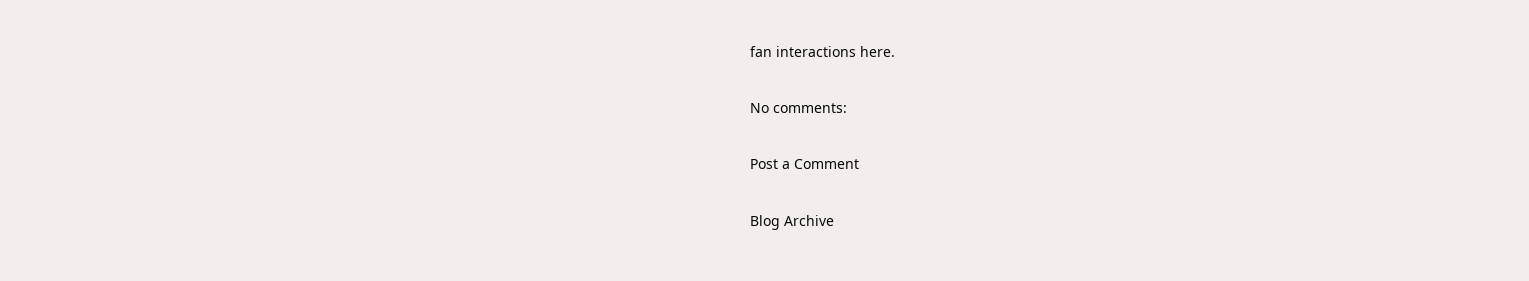fan interactions here.

No comments:

Post a Comment

Blog Archive